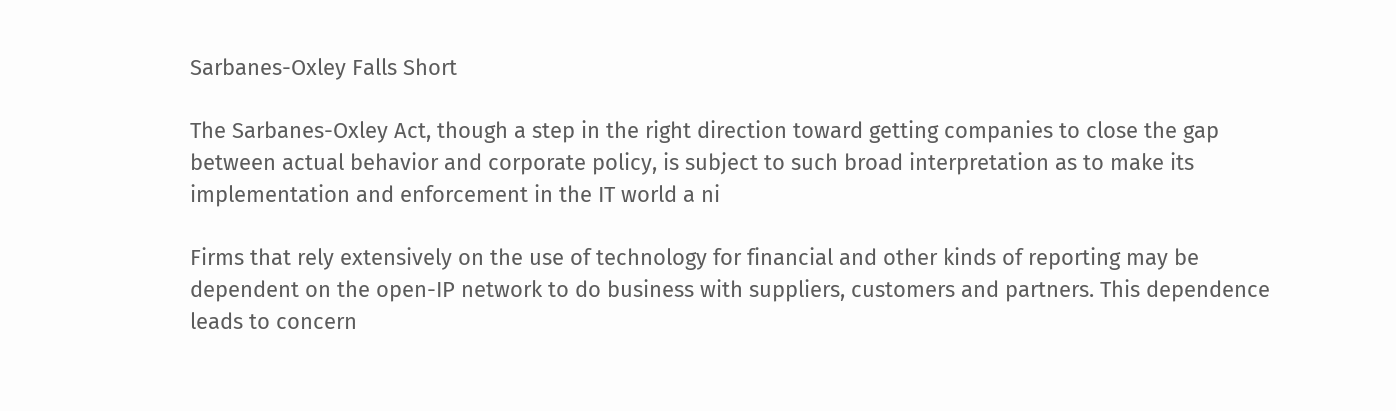Sarbanes-Oxley Falls Short

The Sarbanes-Oxley Act, though a step in the right direction toward getting companies to close the gap between actual behavior and corporate policy, is subject to such broad interpretation as to make its implementation and enforcement in the IT world a ni

Firms that rely extensively on the use of technology for financial and other kinds of reporting may be dependent on the open-IP network to do business with suppliers, customers and partners. This dependence leads to concern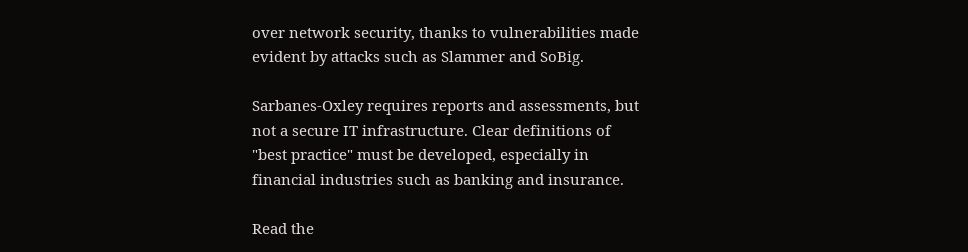over network security, thanks to vulnerabilities made evident by attacks such as Slammer and SoBig.

Sarbanes-Oxley requires reports and assessments, but not a secure IT infrastructure. Clear definitions of "best practice" must be developed, especially in financial industries such as banking and insurance.

Read the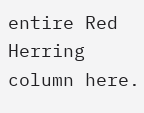entire Red Herring column here.